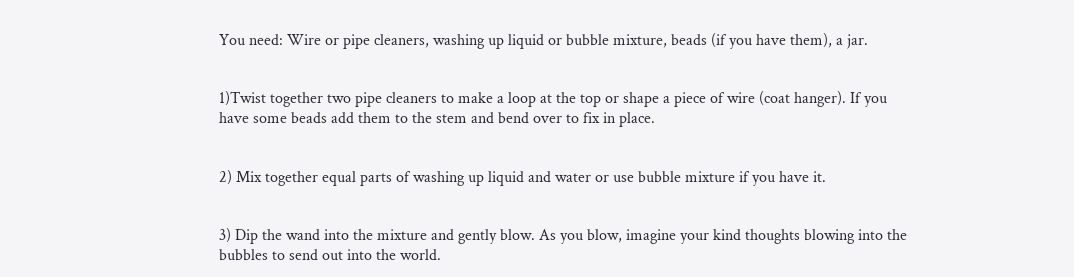You need: Wire or pipe cleaners, washing up liquid or bubble mixture, beads (if you have them), a jar.


1)Twist together two pipe cleaners to make a loop at the top or shape a piece of wire (coat hanger). If you have some beads add them to the stem and bend over to fix in place.


2) Mix together equal parts of washing up liquid and water or use bubble mixture if you have it.


3) Dip the wand into the mixture and gently blow. As you blow, imagine your kind thoughts blowing into the bubbles to send out into the world.